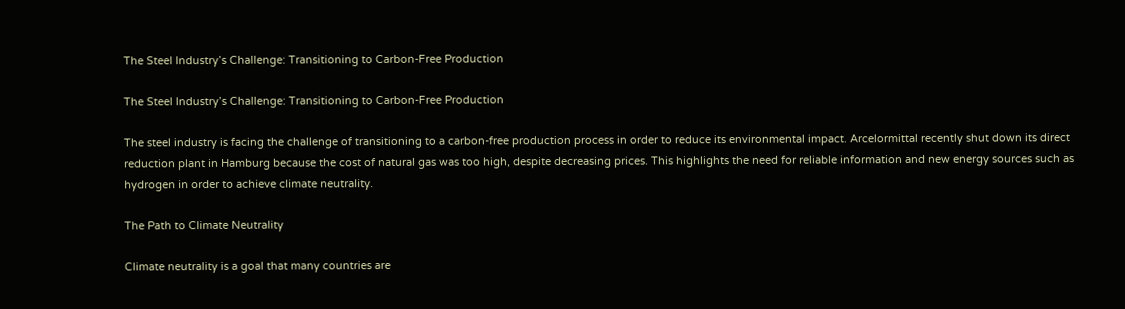The Steel Industry’s Challenge: Transitioning to Carbon-Free Production

The Steel Industry’s Challenge: Transitioning to Carbon-Free Production

The steel industry is facing the challenge of transitioning to a carbon-free production process in order to reduce its environmental impact. Arcelormittal recently shut down its direct reduction plant in Hamburg because the cost of natural gas was too high, despite decreasing prices. This highlights the need for reliable information and new energy sources such as hydrogen in order to achieve climate neutrality.

The Path to Climate Neutrality

Climate neutrality is a goal that many countries are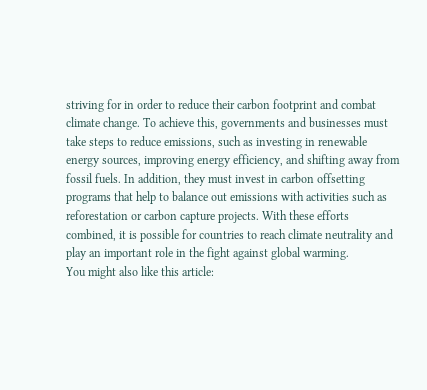striving for in order to reduce their carbon footprint and combat climate change. To achieve this, governments and businesses must take steps to reduce emissions, such as investing in renewable energy sources, improving energy efficiency, and shifting away from fossil fuels. In addition, they must invest in carbon offsetting programs that help to balance out emissions with activities such as reforestation or carbon capture projects. With these efforts combined, it is possible for countries to reach climate neutrality and play an important role in the fight against global warming.
You might also like this article: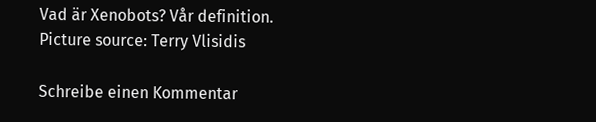Vad är Xenobots? Vår definition.
Picture source: Terry Vlisidis

Schreibe einen Kommentar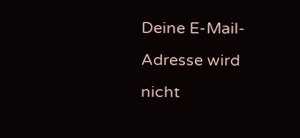Deine E-Mail-Adresse wird nicht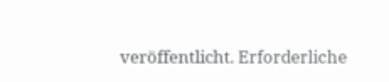veröffentlicht. Erforderliche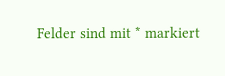Felder sind mit * markiert